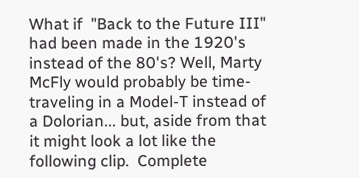What if  "Back to the Future III" had been made in the 1920's instead of the 80's? Well, Marty McFly would probably be time-traveling in a Model-T instead of a Dolorian... but, aside from that it might look a lot like the following clip.  Complete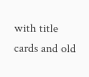with title cards and old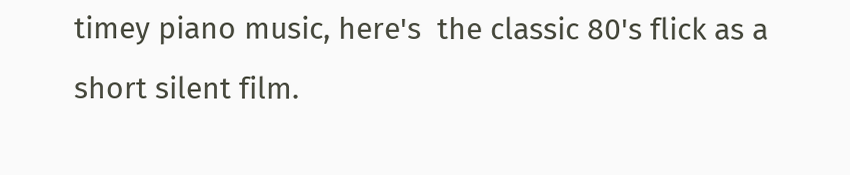timey piano music, here's  the classic 80's flick as a short silent film.